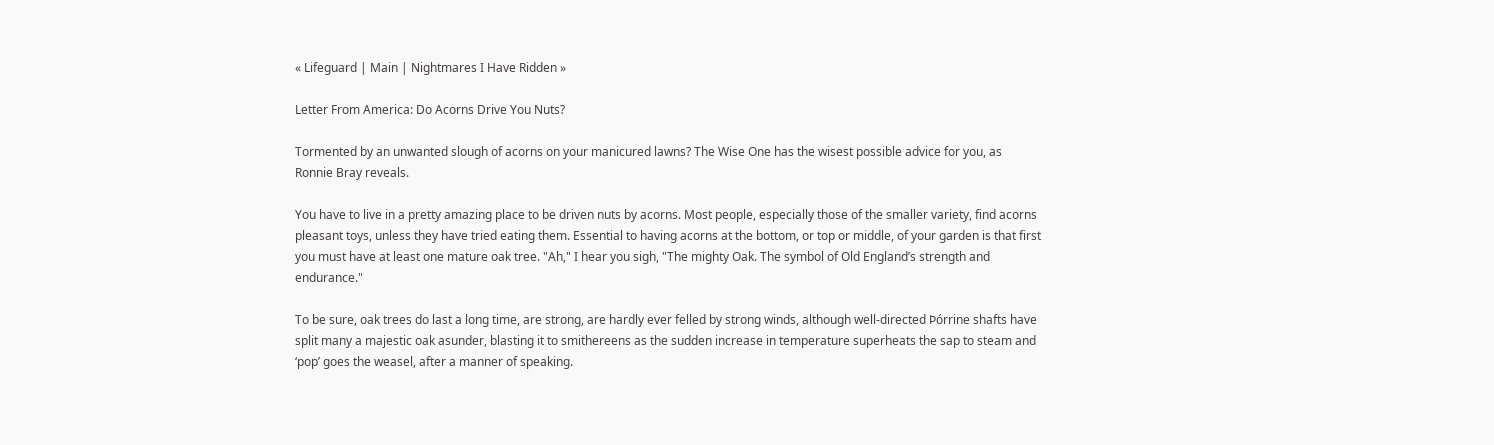« Lifeguard | Main | Nightmares I Have Ridden »

Letter From America: Do Acorns Drive You Nuts?

Tormented by an unwanted slough of acorns on your manicured lawns? The Wise One has the wisest possible advice for you, as Ronnie Bray reveals.

You have to live in a pretty amazing place to be driven nuts by acorns. Most people, especially those of the smaller variety, find acorns pleasant toys, unless they have tried eating them. Essential to having acorns at the bottom, or top or middle, of your garden is that first you must have at least one mature oak tree. "Ah," I hear you sigh, "The mighty Oak. The symbol of Old England’s strength and endurance."

To be sure, oak trees do last a long time, are strong, are hardly ever felled by strong winds, although well-directed Þórrine shafts have split many a majestic oak asunder, blasting it to smithereens as the sudden increase in temperature superheats the sap to steam and ‘pop’ goes the weasel, after a manner of speaking.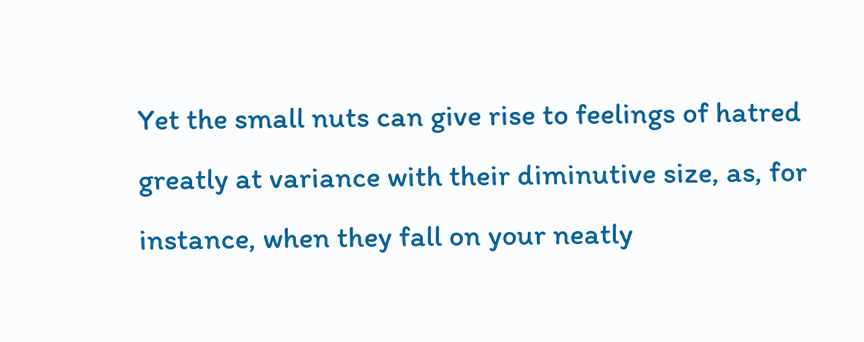Yet the small nuts can give rise to feelings of hatred greatly at variance with their diminutive size, as, for instance, when they fall on your neatly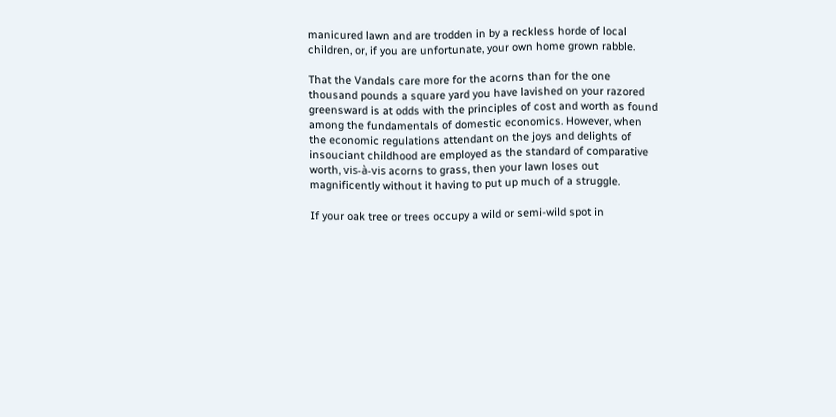manicured lawn and are trodden in by a reckless horde of local children, or, if you are unfortunate, your own home grown rabble.

That the Vandals care more for the acorns than for the one thousand pounds a square yard you have lavished on your razored greensward is at odds with the principles of cost and worth as found among the fundamentals of domestic economics. However, when the economic regulations attendant on the joys and delights of insouciant childhood are employed as the standard of comparative worth, vis-à-vis acorns to grass, then your lawn loses out magnificently without it having to put up much of a struggle.

If your oak tree or trees occupy a wild or semi-wild spot in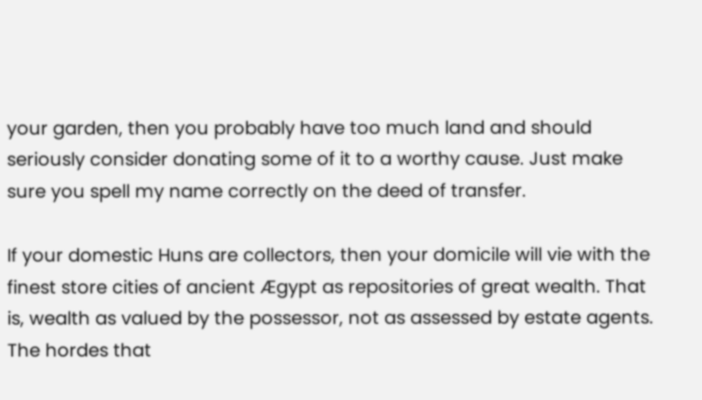your garden, then you probably have too much land and should seriously consider donating some of it to a worthy cause. Just make sure you spell my name correctly on the deed of transfer.

If your domestic Huns are collectors, then your domicile will vie with the finest store cities of ancient Ægypt as repositories of great wealth. That is, wealth as valued by the possessor, not as assessed by estate agents. The hordes that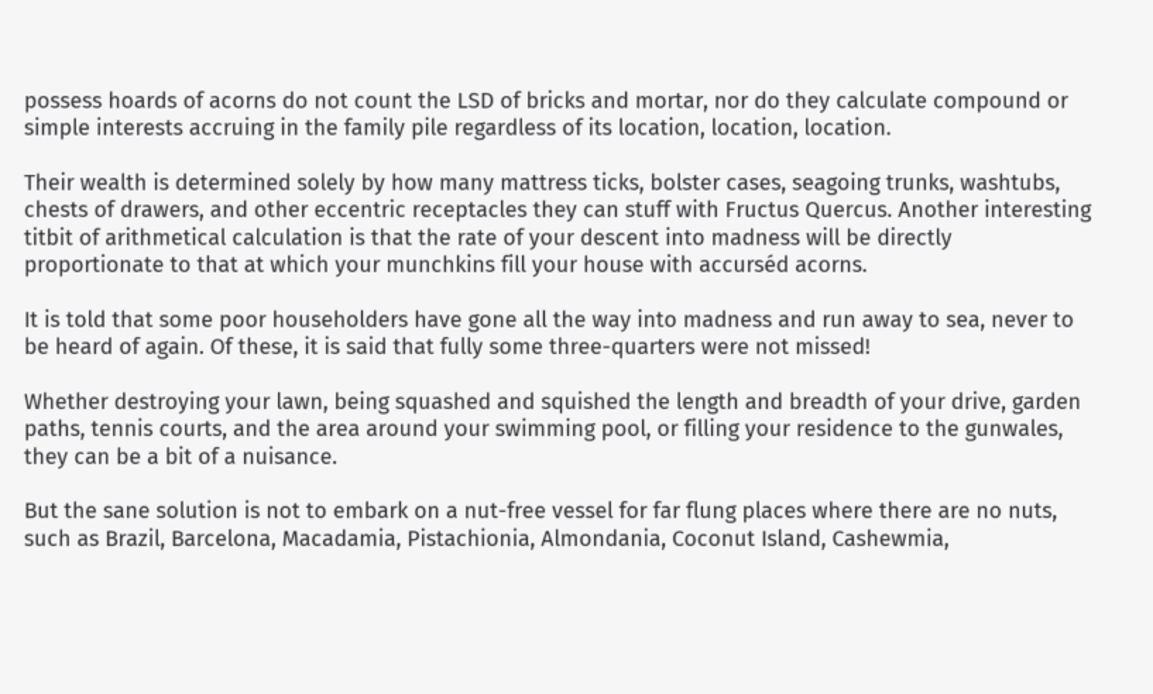possess hoards of acorns do not count the LSD of bricks and mortar, nor do they calculate compound or simple interests accruing in the family pile regardless of its location, location, location.

Their wealth is determined solely by how many mattress ticks, bolster cases, seagoing trunks, washtubs, chests of drawers, and other eccentric receptacles they can stuff with Fructus Quercus. Another interesting titbit of arithmetical calculation is that the rate of your descent into madness will be directly proportionate to that at which your munchkins fill your house with accurséd acorns.

It is told that some poor householders have gone all the way into madness and run away to sea, never to be heard of again. Of these, it is said that fully some three-quarters were not missed!

Whether destroying your lawn, being squashed and squished the length and breadth of your drive, garden paths, tennis courts, and the area around your swimming pool, or filling your residence to the gunwales, they can be a bit of a nuisance.

But the sane solution is not to embark on a nut-free vessel for far flung places where there are no nuts, such as Brazil, Barcelona, Macadamia, Pistachionia, Almondania, Coconut Island, Cashewmia,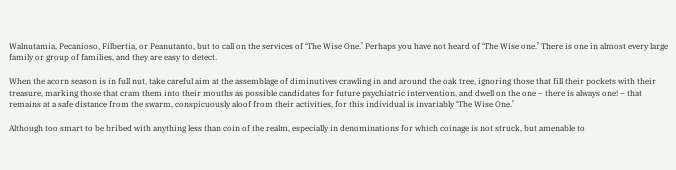Walnutamia, Pecanioso, Filbertia, or Peanutanto, but to call on the services of ‘The Wise One.’ Perhaps you have not heard of ‘The Wise one.’ There is one in almost every large family or group of families, and they are easy to detect.

When the acorn season is in full nut, take careful aim at the assemblage of diminutives crawling in and around the oak tree, ignoring those that fill their pockets with their treasure, marking those that cram them into their mouths as possible candidates for future psychiatric intervention, and dwell on the one – there is always one! – that remains at a safe distance from the swarm, conspicuously aloof from their activities, for this individual is invariably ‘The Wise One.’

Although too smart to be bribed with anything less than coin of the realm, especially in denominations for which coinage is not struck, but amenable to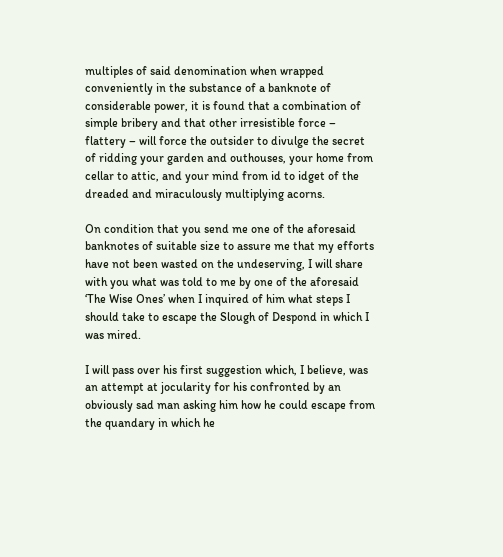multiples of said denomination when wrapped conveniently in the substance of a banknote of considerable power, it is found that a combination of simple bribery and that other irresistible force – flattery – will force the outsider to divulge the secret of ridding your garden and outhouses, your home from cellar to attic, and your mind from id to idget of the dreaded and miraculously multiplying acorns.

On condition that you send me one of the aforesaid banknotes of suitable size to assure me that my efforts have not been wasted on the undeserving, I will share with you what was told to me by one of the aforesaid ‘The Wise Ones’ when I inquired of him what steps I should take to escape the Slough of Despond in which I was mired.

I will pass over his first suggestion which, I believe, was an attempt at jocularity for his confronted by an obviously sad man asking him how he could escape from the quandary in which he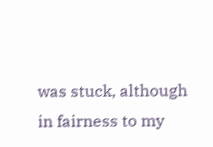was stuck, although in fairness to my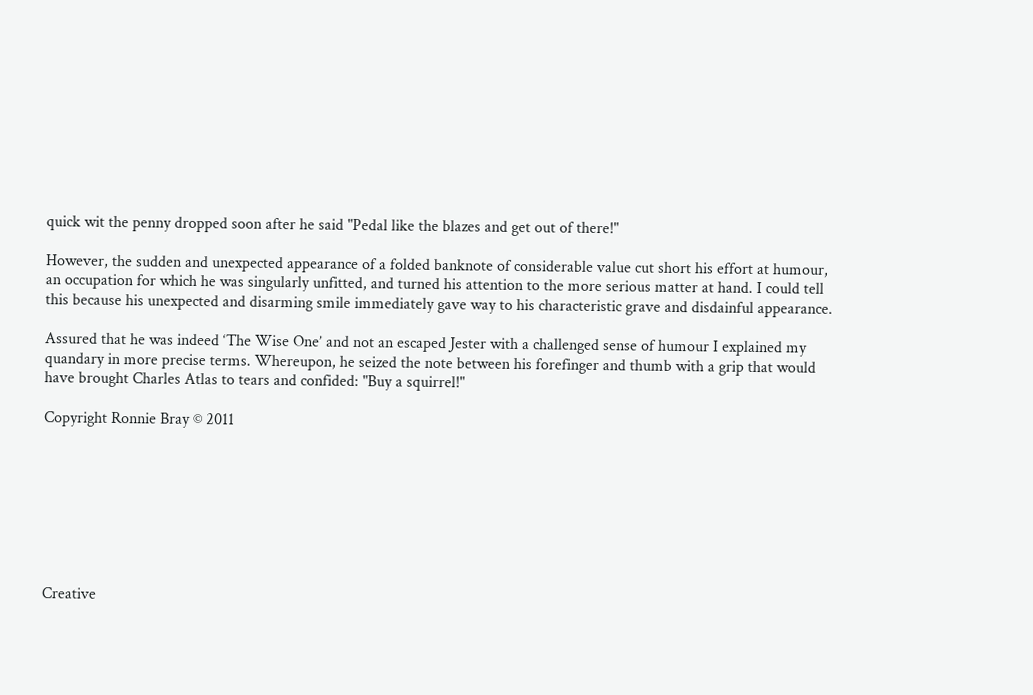quick wit the penny dropped soon after he said "Pedal like the blazes and get out of there!"

However, the sudden and unexpected appearance of a folded banknote of considerable value cut short his effort at humour, an occupation for which he was singularly unfitted, and turned his attention to the more serious matter at hand. I could tell this because his unexpected and disarming smile immediately gave way to his characteristic grave and disdainful appearance.

Assured that he was indeed ‘The Wise One’ and not an escaped Jester with a challenged sense of humour I explained my quandary in more precise terms. Whereupon, he seized the note between his forefinger and thumb with a grip that would have brought Charles Atlas to tears and confided: "Buy a squirrel!"

Copyright Ronnie Bray © 2011








Creative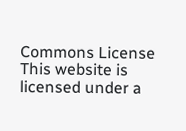Commons License
This website is licensed under a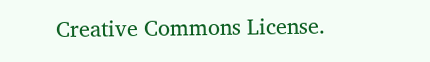Creative Commons License.